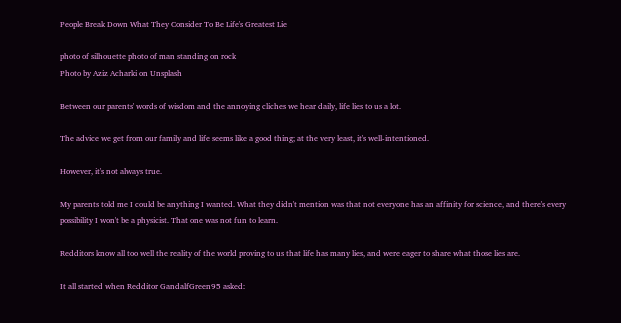People Break Down What They Consider To Be Life's Greatest Lie

photo of silhouette photo of man standing on rock
Photo by Aziz Acharki on Unsplash

Between our parents' words of wisdom and the annoying cliches we hear daily, life lies to us a lot.

The advice we get from our family and life seems like a good thing; at the very least, it's well-intentioned.

However, it's not always true.

My parents told me I could be anything I wanted. What they didn't mention was that not everyone has an affinity for science, and there's every possibility I won't be a physicist. That one was not fun to learn.

Redditors know all too well the reality of the world proving to us that life has many lies, and were eager to share what those lies are.

It all started when Redditor GandalfGreen95 asked: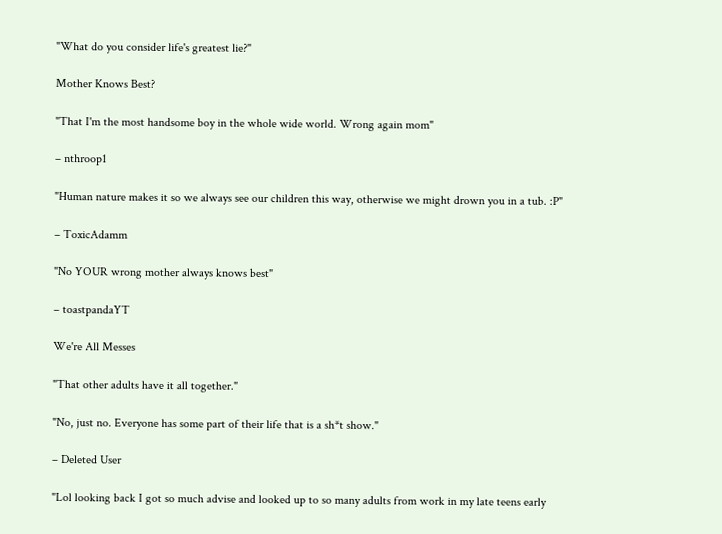"What do you consider life's greatest lie?"

Mother Knows Best?

"That I'm the most handsome boy in the whole wide world. Wrong again mom"

– nthroop1

"Human nature makes it so we always see our children this way, otherwise we might drown you in a tub. :P"

– ToxicAdamm

"No YOUR wrong mother always knows best"

– toastpandaYT

We're All Messes

"That other adults have it all together."

"No, just no. Everyone has some part of their life that is a sh*t show."

– Deleted User

"Lol looking back I got so much advise and looked up to so many adults from work in my late teens early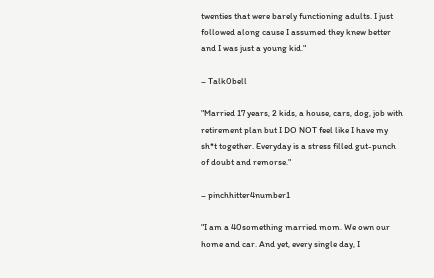twenties that were barely functioning adults. I just followed along cause I assumed they knew better and I was just a young kid."

– Talk0bell

"Married 17 years, 2 kids, a house, cars, dog, job with retirement plan but I DO NOT feel like I have my sh*t together. Everyday is a stress filled gut-punch of doubt and remorse."

– pinchhitter4number1

"I am a 40something married mom. We own our home and car. And yet, every single day, I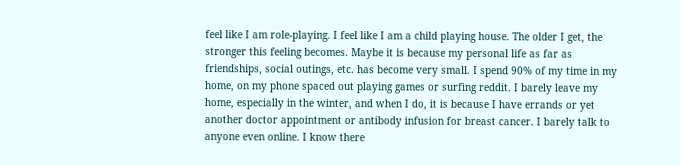feel like I am role-playing. I feel like I am a child playing house. The older I get, the stronger this feeling becomes. Maybe it is because my personal life as far as friendships, social outings, etc. has become very small. I spend 90% of my time in my home, on my phone spaced out playing games or surfing reddit. I barely leave my home, especially in the winter, and when I do, it is because I have errands or yet another doctor appointment or antibody infusion for breast cancer. I barely talk to anyone even online. I know there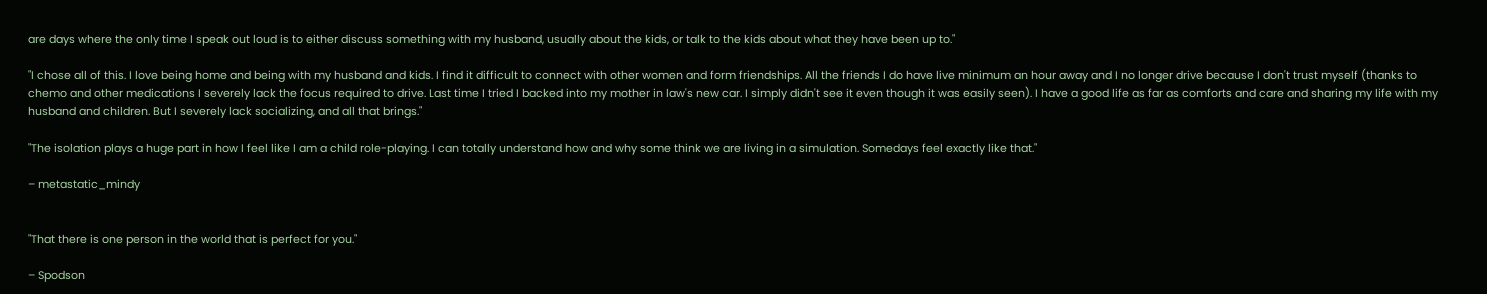are days where the only time I speak out loud is to either discuss something with my husband, usually about the kids, or talk to the kids about what they have been up to."

"I chose all of this. I love being home and being with my husband and kids. I find it difficult to connect with other women and form friendships. All the friends I do have live minimum an hour away and I no longer drive because I don't trust myself (thanks to chemo and other medications I severely lack the focus required to drive. Last time I tried I backed into my mother in law's new car. I simply didn't see it even though it was easily seen). I have a good life as far as comforts and care and sharing my life with my husband and children. But I severely lack socializing, and all that brings."

"The isolation plays a huge part in how I feel like I am a child role-playing. I can totally understand how and why some think we are living in a simulation. Somedays feel exactly like that."

– metastatic_mindy


"That there is one person in the world that is perfect for you."

– Spodson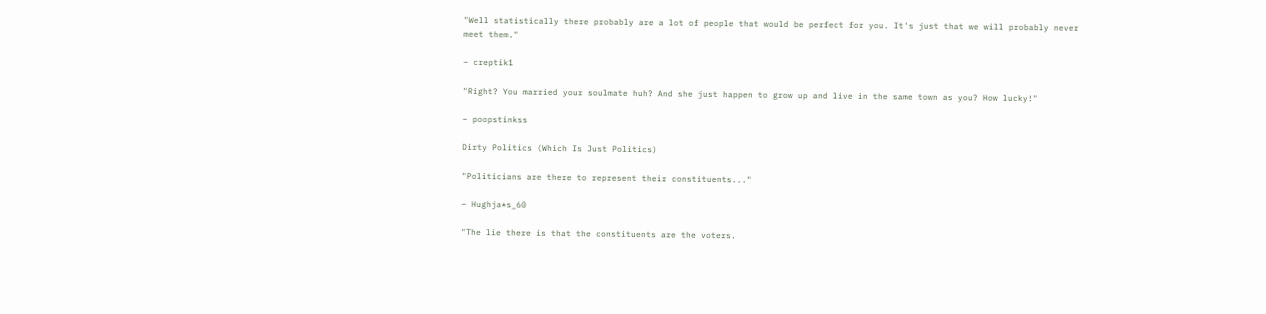"Well statistically there probably are a lot of people that would be perfect for you. It's just that we will probably never meet them."

– creptik1

"Right? You married your soulmate huh? And she just happen to grow up and live in the same town as you? How lucky!"

– poopstinkss

Dirty Politics (Which Is Just Politics)

"Politicians are there to represent their constituents..."

– Hughja*s_60

"The lie there is that the constituents are the voters.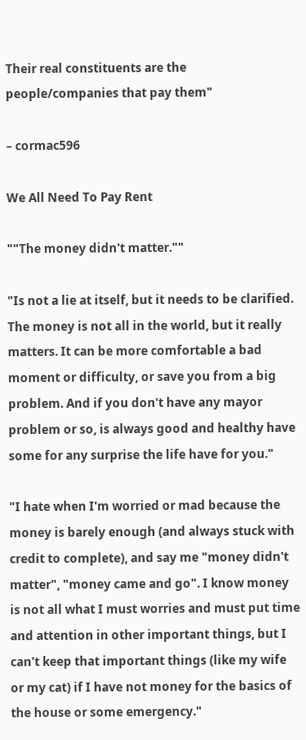Their real constituents are the people/companies that pay them"

– cormac596

We All Need To Pay Rent

""The money didn't matter.""

"Is not a lie at itself, but it needs to be clarified. The money is not all in the world, but it really matters. It can be more comfortable a bad moment or difficulty, or save you from a big problem. And if you don't have any mayor problem or so, is always good and healthy have some for any surprise the life have for you."

"I hate when I'm worried or mad because the money is barely enough (and always stuck with credit to complete), and say me "money didn't matter", "money came and go". I know money is not all what I must worries and must put time and attention in other important things, but I can't keep that important things (like my wife or my cat) if I have not money for the basics of the house or some emergency."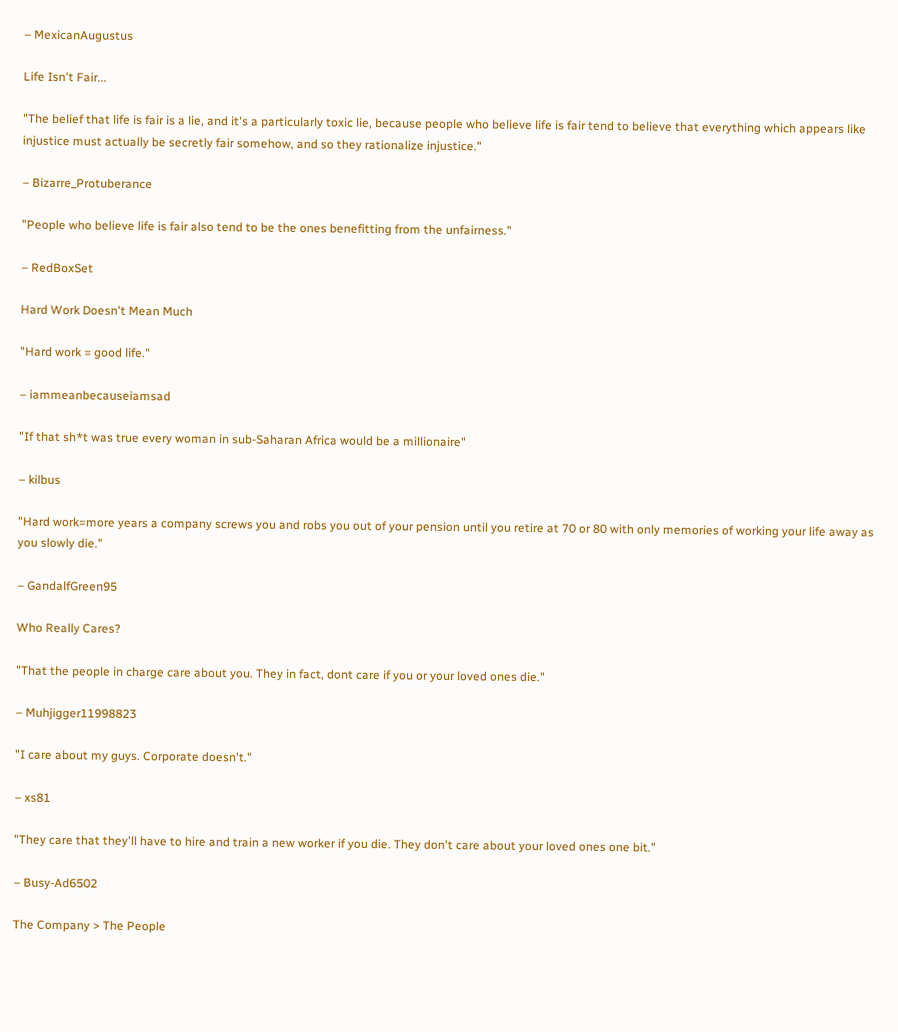– MexicanAugustus

Life Isn't Fair...

"The belief that life is fair is a lie, and it's a particularly toxic lie, because people who believe life is fair tend to believe that everything which appears like injustice must actually be secretly fair somehow, and so they rationalize injustice."

– Bizarre_Protuberance

"People who believe life is fair also tend to be the ones benefitting from the unfairness."

– RedBoxSet

Hard Work Doesn't Mean Much

"Hard work = good life."

– iammeanbecauseiamsad

"If that sh*t was true every woman in sub-Saharan Africa would be a millionaire"

– kilbus

"Hard work=more years a company screws you and robs you out of your pension until you retire at 70 or 80 with only memories of working your life away as you slowly die."

– GandalfGreen95

Who Really Cares?

"That the people in charge care about you. They in fact, dont care if you or your loved ones die."

– Muhjigger11998823

"I care about my guys. Corporate doesn't."

– xs81

"They care that they'll have to hire and train a new worker if you die. They don't care about your loved ones one bit."

– Busy-Ad6502

The Company > The People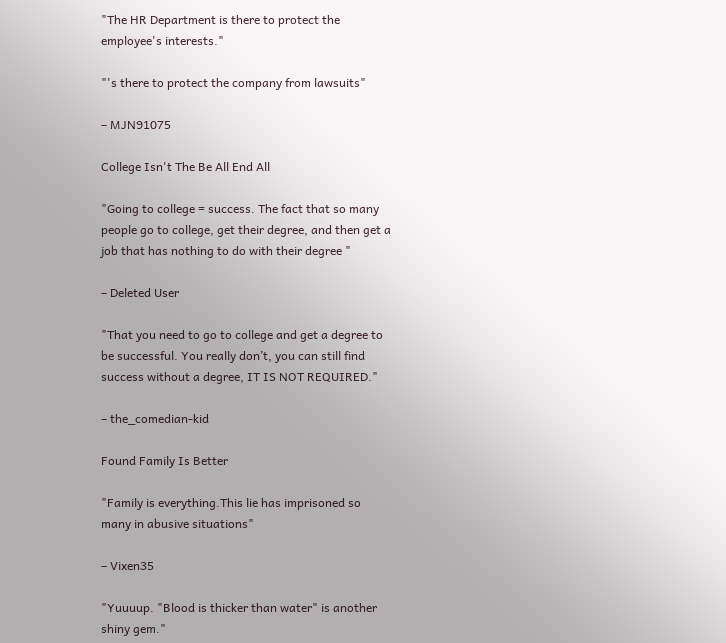"The HR Department is there to protect the employee's interests."

"'s there to protect the company from lawsuits"

– MJN91075

College Isn't The Be All End All

"Going to college = success. The fact that so many people go to college, get their degree, and then get a job that has nothing to do with their degree "

– Deleted User

"That you need to go to college and get a degree to be successful. You really don’t, you can still find success without a degree, IT IS NOT REQUIRED."

– the_comedian-kid

Found Family Is Better

"Family is everything.This lie has imprisoned so many in abusive situations"

– Vixen35

"Yuuuup. "Blood is thicker than water" is another shiny gem."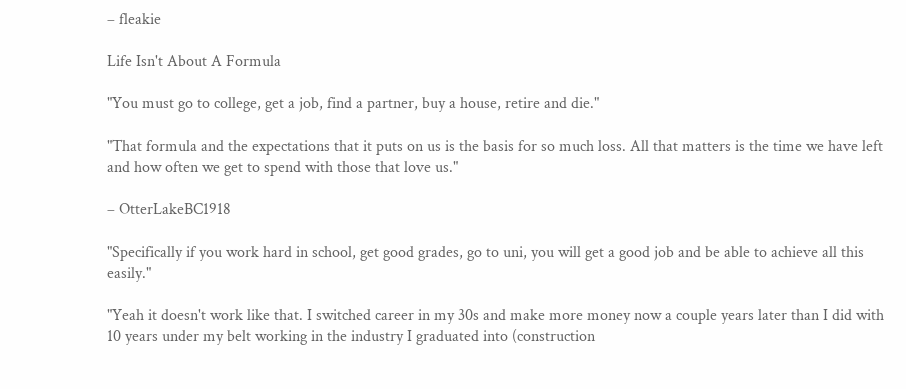– fleakie

Life Isn't About A Formula

"You must go to college, get a job, find a partner, buy a house, retire and die."

"That formula and the expectations that it puts on us is the basis for so much loss. All that matters is the time we have left and how often we get to spend with those that love us."

– OtterLakeBC1918

"Specifically if you work hard in school, get good grades, go to uni, you will get a good job and be able to achieve all this easily."

"Yeah it doesn't work like that. I switched career in my 30s and make more money now a couple years later than I did with 10 years under my belt working in the industry I graduated into (construction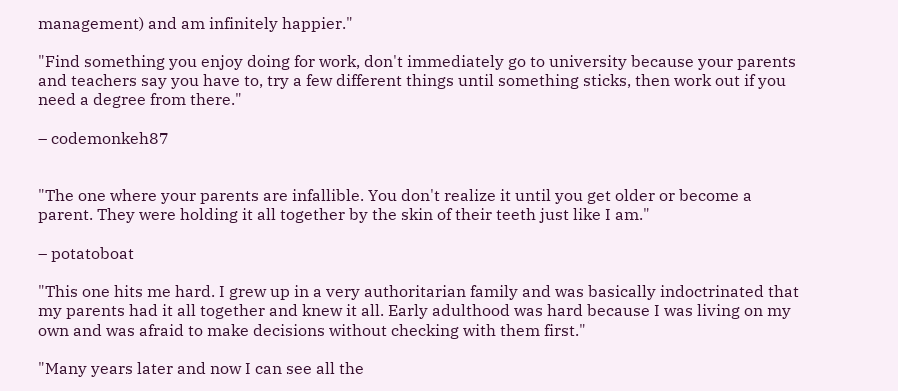management) and am infinitely happier."

"Find something you enjoy doing for work, don't immediately go to university because your parents and teachers say you have to, try a few different things until something sticks, then work out if you need a degree from there."

– codemonkeh87


"The one where your parents are infallible. You don't realize it until you get older or become a parent. They were holding it all together by the skin of their teeth just like I am."

– potatoboat

"This one hits me hard. I grew up in a very authoritarian family and was basically indoctrinated that my parents had it all together and knew it all. Early adulthood was hard because I was living on my own and was afraid to make decisions without checking with them first."

"Many years later and now I can see all the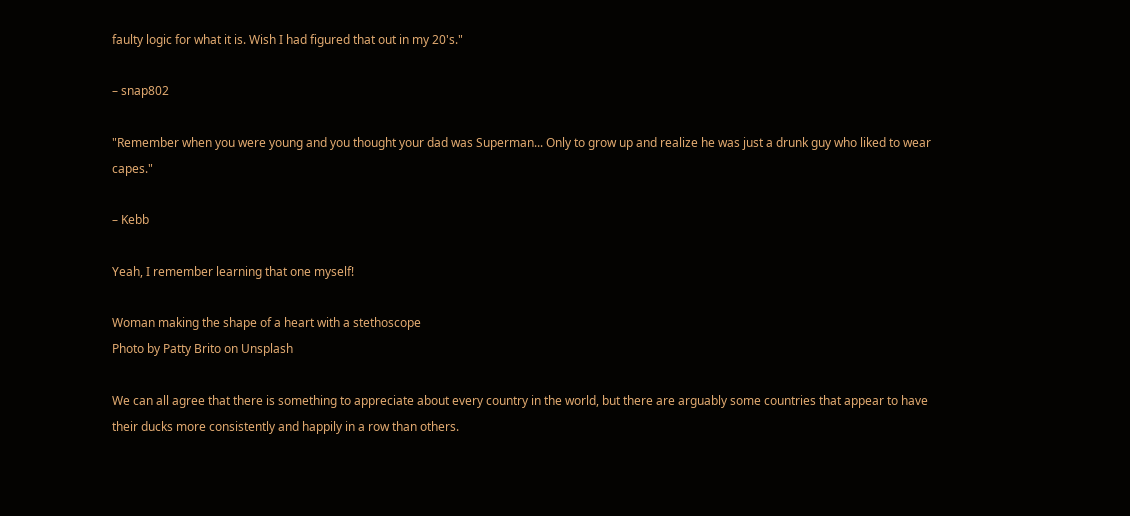faulty logic for what it is. Wish I had figured that out in my 20's."

– snap802

"Remember when you were young and you thought your dad was Superman... Only to grow up and realize he was just a drunk guy who liked to wear capes."

– Kebb

Yeah, I remember learning that one myself!

Woman making the shape of a heart with a stethoscope
Photo by Patty Brito on Unsplash

We can all agree that there is something to appreciate about every country in the world, but there are arguably some countries that appear to have their ducks more consistently and happily in a row than others.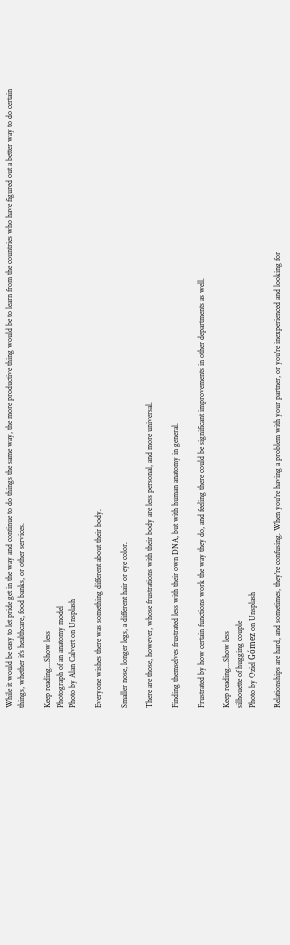While it would be easy to let pride get in the way and continue to do things the same way, the more productive thing would be to learn from the countries who have figured out a better way to do certain things, whether it's healthcare, food banks, or other services.

Keep reading...Show less
Photograph of an anatomy model
Photo by Alan Calvert on Unsplash

Everyone wishes there was something different about their body.

Smaller nose, longer legs, a different hair or eye color.

There are those, however, whose frustrations with their body are less personal, and more universal.

Finding themselves frustrated less with their own DNA, but with human anatomy in general.

Frustrated by how certain functions work the way they do, and feeling there could be significant improvements in other departments as well.

Keep reading...Show less
silhouette of hugging couple
Photo by Oziel Gómez on Unsplash

Relationships are hard, and sometimes, they're confusing. When you're having a problem with your partner, or you're inexperienced and looking for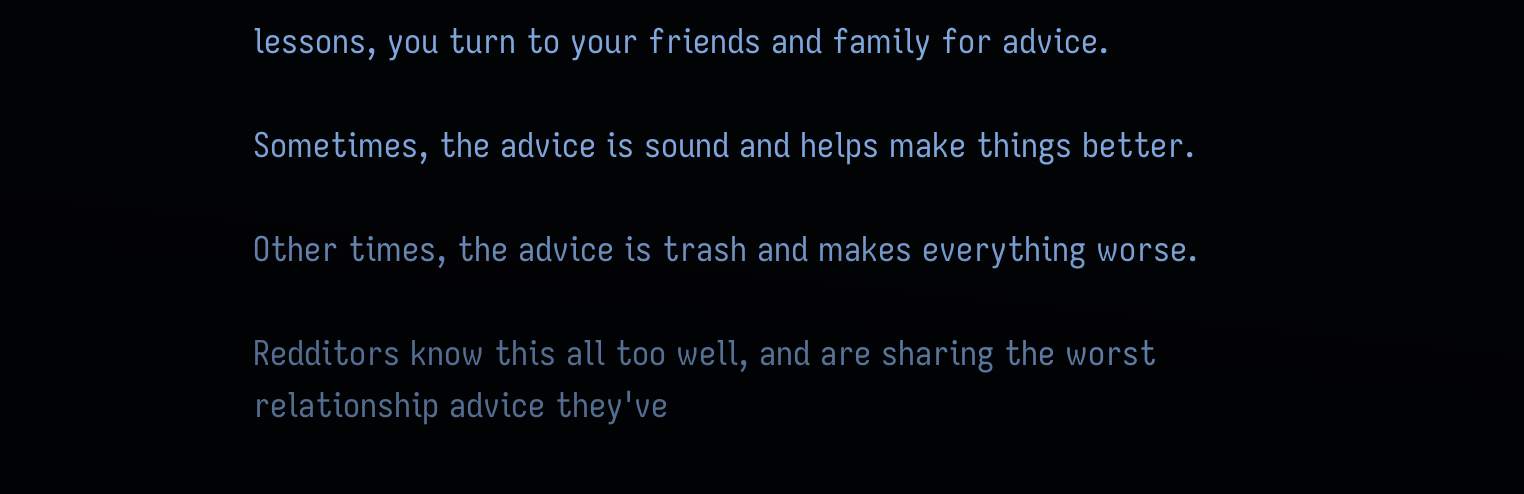lessons, you turn to your friends and family for advice.

Sometimes, the advice is sound and helps make things better.

Other times, the advice is trash and makes everything worse.

Redditors know this all too well, and are sharing the worst relationship advice they've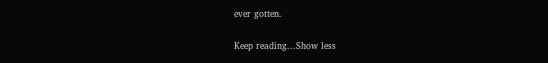ever gotten.

Keep reading...Show less